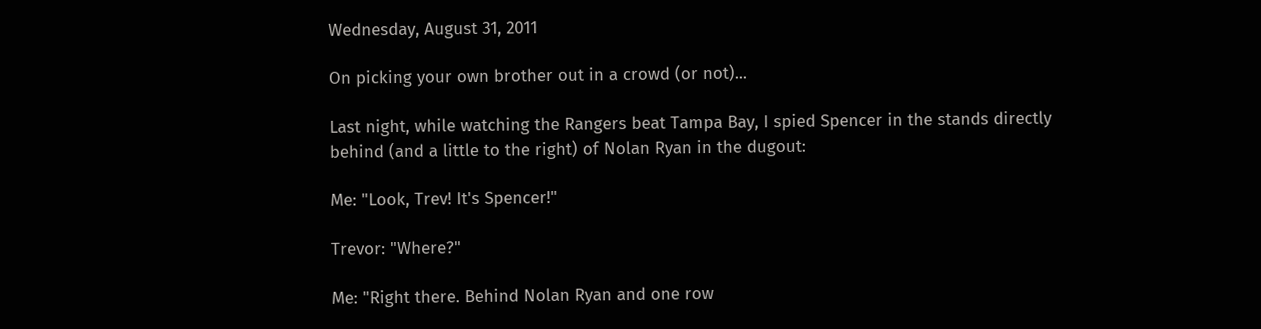Wednesday, August 31, 2011

On picking your own brother out in a crowd (or not)...

Last night, while watching the Rangers beat Tampa Bay, I spied Spencer in the stands directly behind (and a little to the right) of Nolan Ryan in the dugout:

Me: "Look, Trev! It's Spencer!"

Trevor: "Where?"

Me: "Right there. Behind Nolan Ryan and one row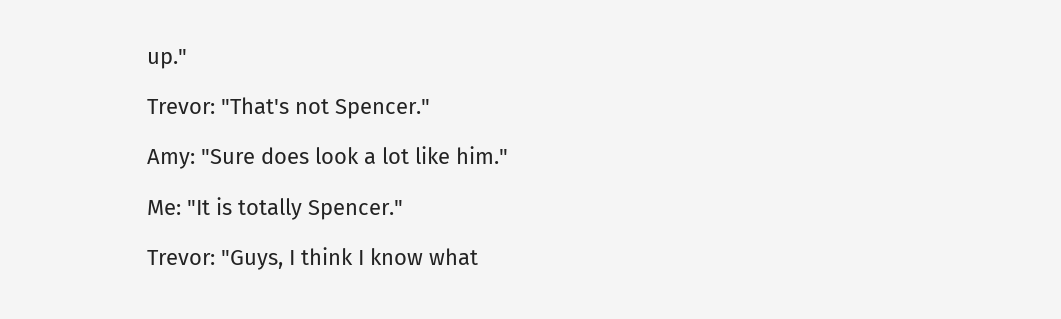up."

Trevor: "That's not Spencer."

Amy: "Sure does look a lot like him."

Me: "It is totally Spencer."

Trevor: "Guys, I think I know what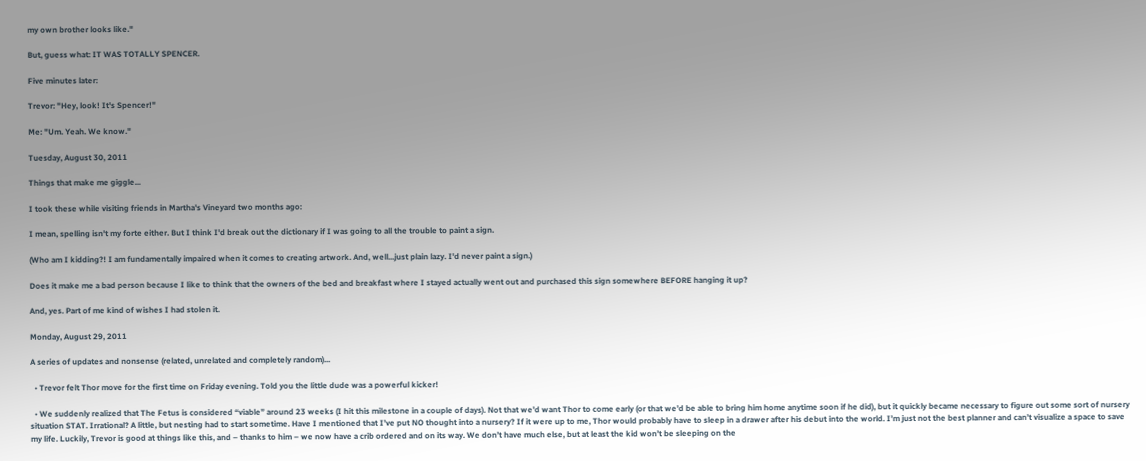my own brother looks like."

But, guess what: IT WAS TOTALLY SPENCER.

Five minutes later:

Trevor: "Hey, look! It's Spencer!"

Me: "Um. Yeah. We know."

Tuesday, August 30, 2011

Things that make me giggle...

I took these while visiting friends in Martha's Vineyard two months ago:

I mean, spelling isn't my forte either. But I think I'd break out the dictionary if I was going to all the trouble to paint a sign.

(Who am I kidding?! I am fundamentally impaired when it comes to creating artwork. And, well...just plain lazy. I'd never paint a sign.)

Does it make me a bad person because I like to think that the owners of the bed and breakfast where I stayed actually went out and purchased this sign somewhere BEFORE hanging it up?

And, yes. Part of me kind of wishes I had stolen it.

Monday, August 29, 2011

A series of updates and nonsense (related, unrelated and completely random)...

  • Trevor felt Thor move for the first time on Friday evening. Told you the little dude was a powerful kicker!

  • We suddenly realized that The Fetus is considered “viable” around 23 weeks (I hit this milestone in a couple of days). Not that we’d want Thor to come early (or that we’d be able to bring him home anytime soon if he did), but it quickly became necessary to figure out some sort of nursery situation STAT. Irrational? A little, but nesting had to start sometime. Have I mentioned that I’ve put NO thought into a nursery? If it were up to me, Thor would probably have to sleep in a drawer after his debut into the world. I’m just not the best planner and can’t visualize a space to save my life. Luckily, Trevor is good at things like this, and – thanks to him – we now have a crib ordered and on its way. We don’t have much else, but at least the kid won’t be sleeping on the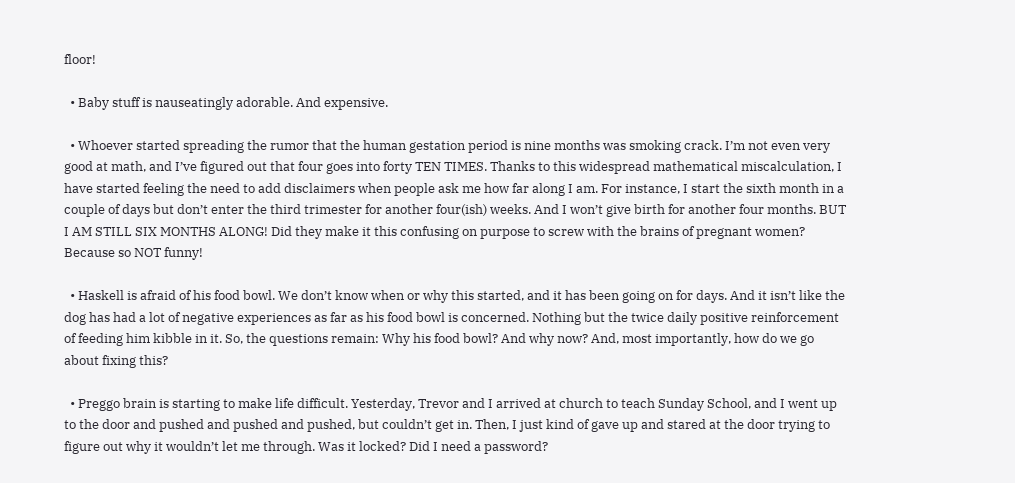floor!

  • Baby stuff is nauseatingly adorable. And expensive.

  • Whoever started spreading the rumor that the human gestation period is nine months was smoking crack. I’m not even very good at math, and I’ve figured out that four goes into forty TEN TIMES. Thanks to this widespread mathematical miscalculation, I have started feeling the need to add disclaimers when people ask me how far along I am. For instance, I start the sixth month in a couple of days but don’t enter the third trimester for another four(ish) weeks. And I won’t give birth for another four months. BUT I AM STILL SIX MONTHS ALONG! Did they make it this confusing on purpose to screw with the brains of pregnant women? Because so NOT funny!

  • Haskell is afraid of his food bowl. We don’t know when or why this started, and it has been going on for days. And it isn’t like the dog has had a lot of negative experiences as far as his food bowl is concerned. Nothing but the twice daily positive reinforcement of feeding him kibble in it. So, the questions remain: Why his food bowl? And why now? And, most importantly, how do we go about fixing this?

  • Preggo brain is starting to make life difficult. Yesterday, Trevor and I arrived at church to teach Sunday School, and I went up to the door and pushed and pushed and pushed, but couldn’t get in. Then, I just kind of gave up and stared at the door trying to figure out why it wouldn’t let me through. Was it locked? Did I need a password?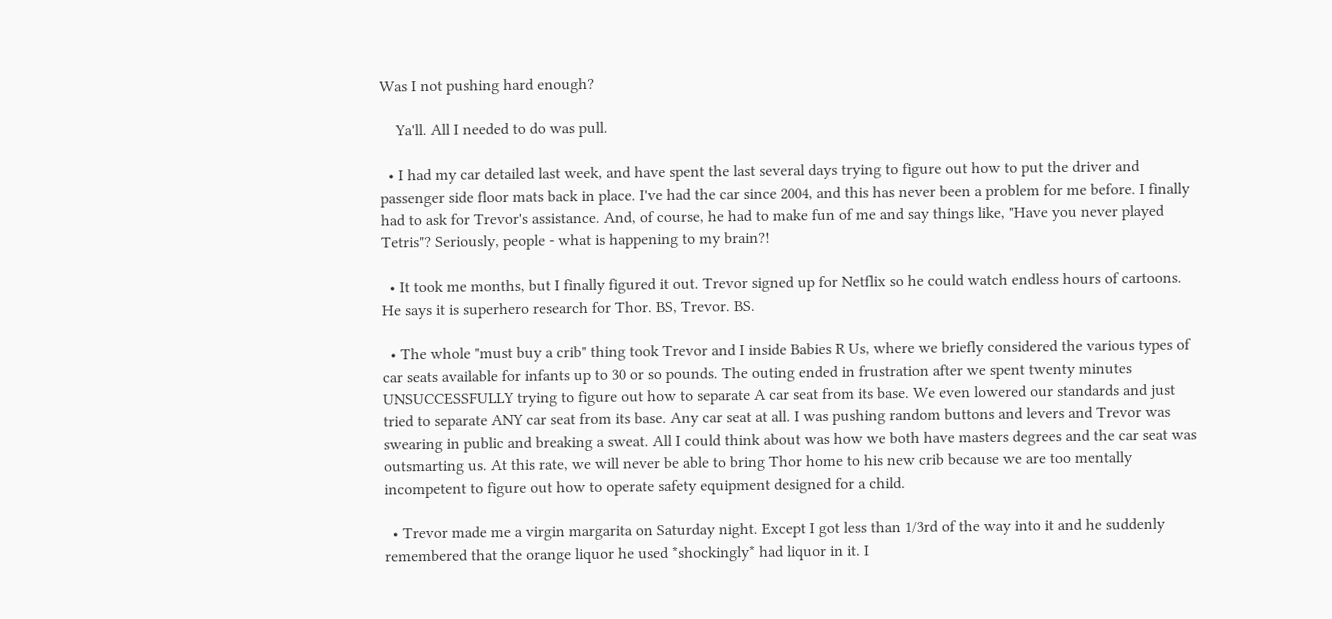Was I not pushing hard enough?

    Ya'll. All I needed to do was pull.

  • I had my car detailed last week, and have spent the last several days trying to figure out how to put the driver and passenger side floor mats back in place. I've had the car since 2004, and this has never been a problem for me before. I finally had to ask for Trevor's assistance. And, of course, he had to make fun of me and say things like, "Have you never played Tetris"? Seriously, people - what is happening to my brain?!

  • It took me months, but I finally figured it out. Trevor signed up for Netflix so he could watch endless hours of cartoons. He says it is superhero research for Thor. BS, Trevor. BS.

  • The whole "must buy a crib" thing took Trevor and I inside Babies R Us, where we briefly considered the various types of car seats available for infants up to 30 or so pounds. The outing ended in frustration after we spent twenty minutes UNSUCCESSFULLY trying to figure out how to separate A car seat from its base. We even lowered our standards and just tried to separate ANY car seat from its base. Any car seat at all. I was pushing random buttons and levers and Trevor was swearing in public and breaking a sweat. All I could think about was how we both have masters degrees and the car seat was outsmarting us. At this rate, we will never be able to bring Thor home to his new crib because we are too mentally incompetent to figure out how to operate safety equipment designed for a child.

  • Trevor made me a virgin margarita on Saturday night. Except I got less than 1/3rd of the way into it and he suddenly remembered that the orange liquor he used *shockingly* had liquor in it. I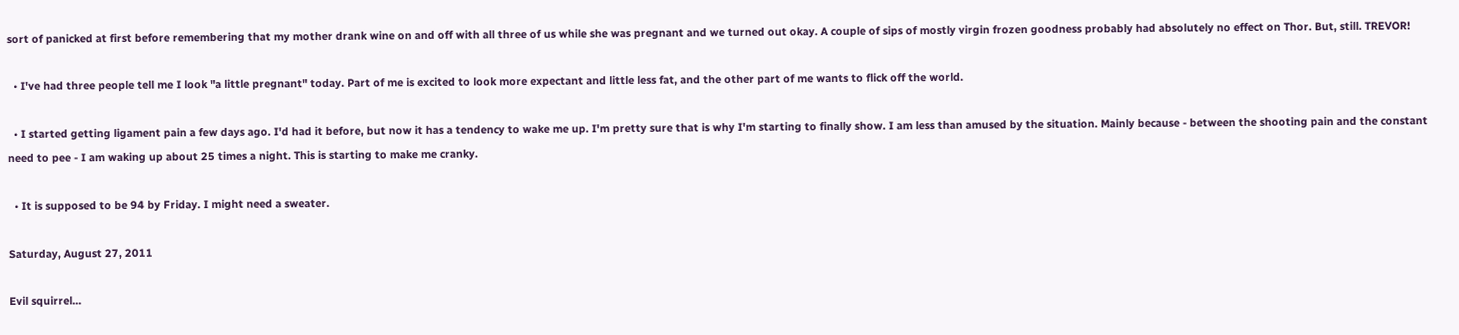sort of panicked at first before remembering that my mother drank wine on and off with all three of us while she was pregnant and we turned out okay. A couple of sips of mostly virgin frozen goodness probably had absolutely no effect on Thor. But, still. TREVOR!

  • I've had three people tell me I look "a little pregnant" today. Part of me is excited to look more expectant and little less fat, and the other part of me wants to flick off the world.

  • I started getting ligament pain a few days ago. I'd had it before, but now it has a tendency to wake me up. I'm pretty sure that is why I'm starting to finally show. I am less than amused by the situation. Mainly because - between the shooting pain and the constant need to pee - I am waking up about 25 times a night. This is starting to make me cranky.

  • It is supposed to be 94 by Friday. I might need a sweater.

Saturday, August 27, 2011

Evil squirrel...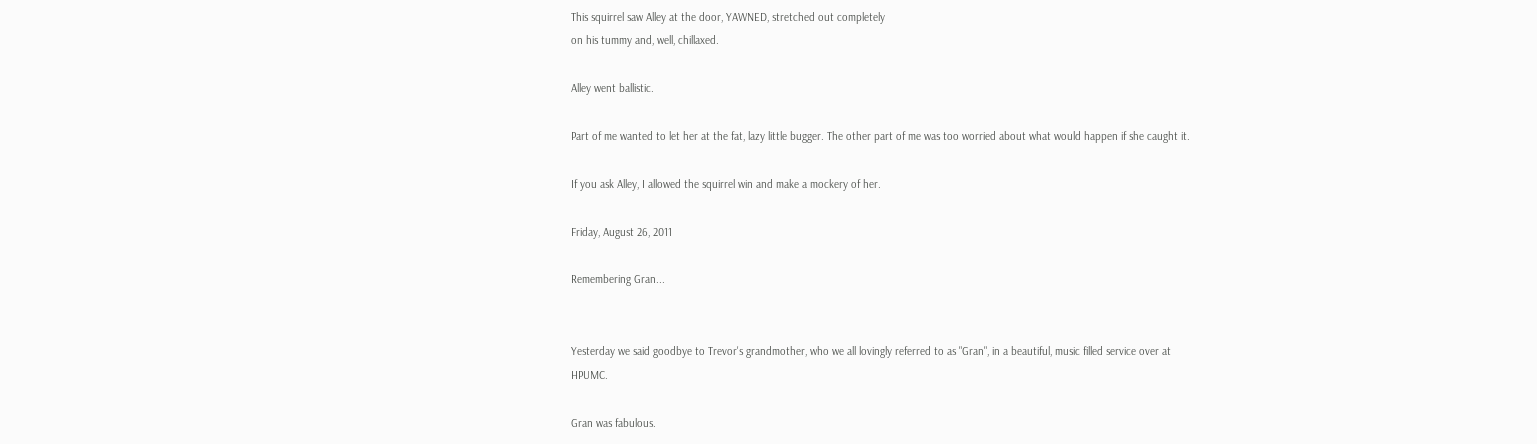This squirrel saw Alley at the door, YAWNED, stretched out completely
on his tummy and, well, chillaxed.

Alley went ballistic.

Part of me wanted to let her at the fat, lazy little bugger. The other part of me was too worried about what would happen if she caught it.

If you ask Alley, I allowed the squirrel win and make a mockery of her.

Friday, August 26, 2011

Remembering Gran...


Yesterday we said goodbye to Trevor's grandmother, who we all lovingly referred to as "Gran", in a beautiful, music filled service over at HPUMC.

Gran was fabulous.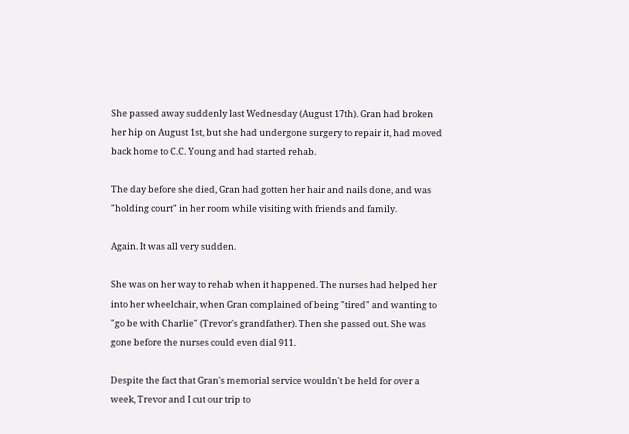She passed away suddenly last Wednesday (August 17th). Gran had broken her hip on August 1st, but she had undergone surgery to repair it, had moved back home to C.C. Young and had started rehab.

The day before she died, Gran had gotten her hair and nails done, and was "holding court" in her room while visiting with friends and family.

Again. It was all very sudden.

She was on her way to rehab when it happened. The nurses had helped her into her wheelchair, when Gran complained of being "tired" and wanting to "go be with Charlie" (Trevor's grandfather). Then she passed out. She was gone before the nurses could even dial 911.

Despite the fact that Gran's memorial service wouldn't be held for over a week, Trevor and I cut our trip to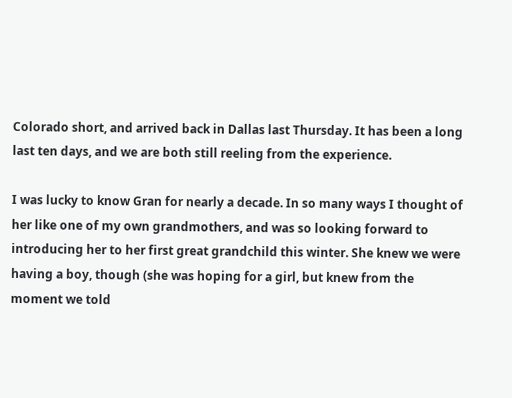Colorado short, and arrived back in Dallas last Thursday. It has been a long last ten days, and we are both still reeling from the experience.

I was lucky to know Gran for nearly a decade. In so many ways I thought of her like one of my own grandmothers, and was so looking forward to introducing her to her first great grandchild this winter. She knew we were having a boy, though (she was hoping for a girl, but knew from the moment we told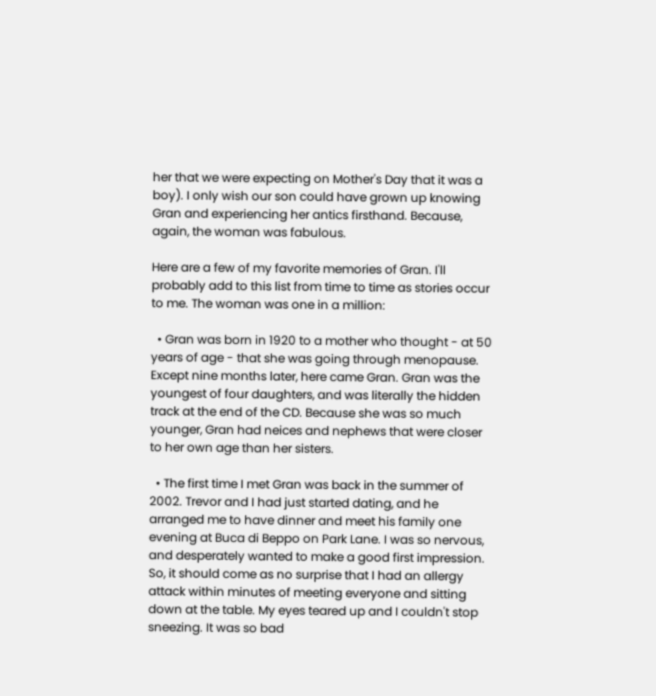her that we were expecting on Mother's Day that it was a boy). I only wish our son could have grown up knowing Gran and experiencing her antics firsthand. Because, again, the woman was fabulous.

Here are a few of my favorite memories of Gran. I'll probably add to this list from time to time as stories occur to me. The woman was one in a million:

  • Gran was born in 1920 to a mother who thought - at 50 years of age - that she was going through menopause. Except nine months later, here came Gran. Gran was the youngest of four daughters, and was literally the hidden track at the end of the CD. Because she was so much younger, Gran had neices and nephews that were closer to her own age than her sisters.

  • The first time I met Gran was back in the summer of 2002. Trevor and I had just started dating, and he arranged me to have dinner and meet his family one evening at Buca di Beppo on Park Lane. I was so nervous, and desperately wanted to make a good first impression. So, it should come as no surprise that I had an allergy attack within minutes of meeting everyone and sitting down at the table. My eyes teared up and I couldn't stop sneezing. It was so bad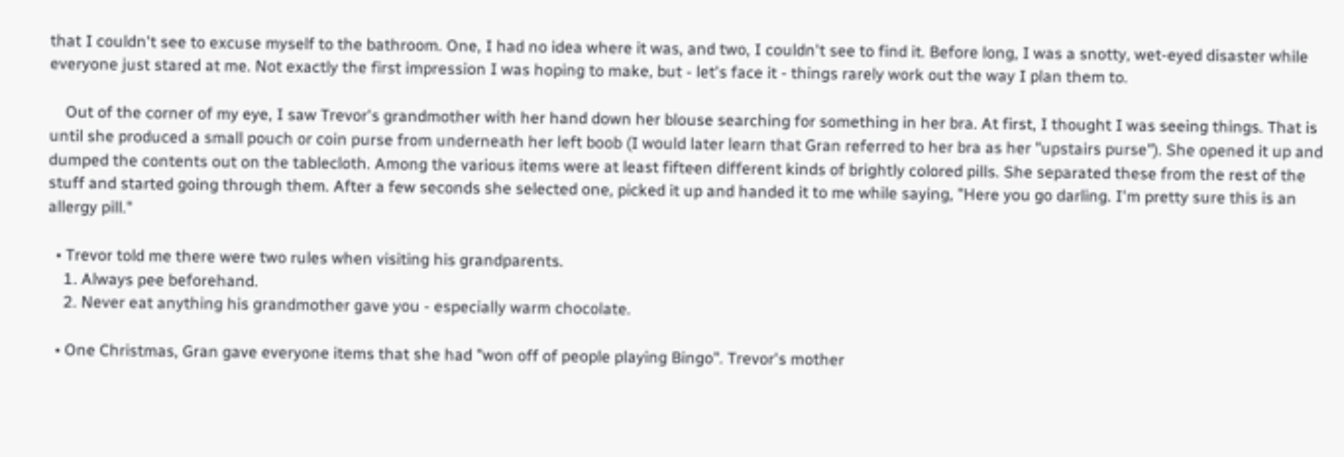that I couldn't see to excuse myself to the bathroom. One, I had no idea where it was, and two, I couldn't see to find it. Before long, I was a snotty, wet-eyed disaster while everyone just stared at me. Not exactly the first impression I was hoping to make, but - let's face it - things rarely work out the way I plan them to.

    Out of the corner of my eye, I saw Trevor's grandmother with her hand down her blouse searching for something in her bra. At first, I thought I was seeing things. That is until she produced a small pouch or coin purse from underneath her left boob (I would later learn that Gran referred to her bra as her "upstairs purse"). She opened it up and dumped the contents out on the tablecloth. Among the various items were at least fifteen different kinds of brightly colored pills. She separated these from the rest of the stuff and started going through them. After a few seconds she selected one, picked it up and handed it to me while saying, "Here you go darling. I'm pretty sure this is an allergy pill."

  • Trevor told me there were two rules when visiting his grandparents.
    1. Always pee beforehand.
    2. Never eat anything his grandmother gave you - especially warm chocolate.

  • One Christmas, Gran gave everyone items that she had "won off of people playing Bingo". Trevor's mother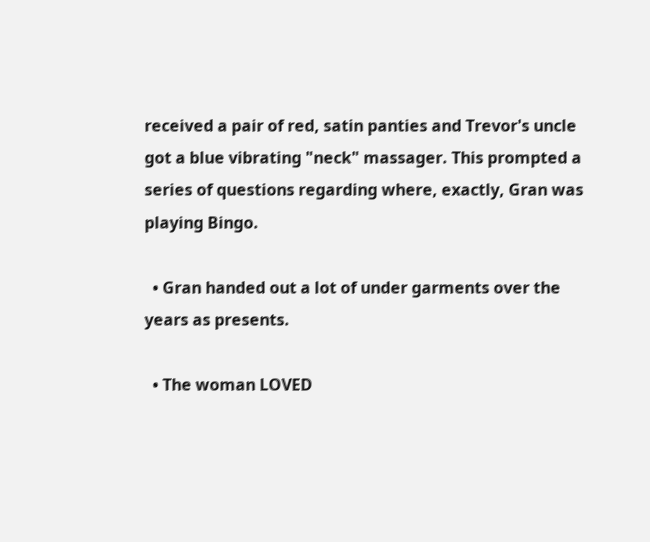received a pair of red, satin panties and Trevor's uncle got a blue vibrating "neck" massager. This prompted a series of questions regarding where, exactly, Gran was playing Bingo.

  • Gran handed out a lot of under garments over the years as presents.

  • The woman LOVED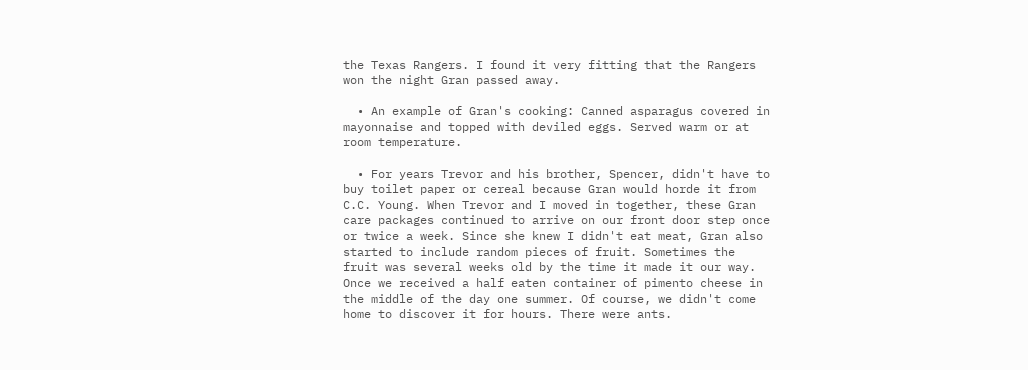the Texas Rangers. I found it very fitting that the Rangers won the night Gran passed away.

  • An example of Gran's cooking: Canned asparagus covered in mayonnaise and topped with deviled eggs. Served warm or at room temperature.

  • For years Trevor and his brother, Spencer, didn't have to buy toilet paper or cereal because Gran would horde it from C.C. Young. When Trevor and I moved in together, these Gran care packages continued to arrive on our front door step once or twice a week. Since she knew I didn't eat meat, Gran also started to include random pieces of fruit. Sometimes the fruit was several weeks old by the time it made it our way. Once we received a half eaten container of pimento cheese in the middle of the day one summer. Of course, we didn't come home to discover it for hours. There were ants.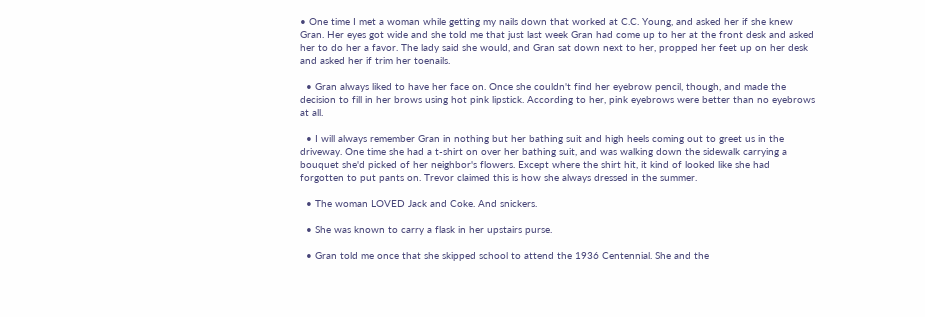• One time I met a woman while getting my nails down that worked at C.C. Young, and asked her if she knew Gran. Her eyes got wide and she told me that just last week Gran had come up to her at the front desk and asked her to do her a favor. The lady said she would, and Gran sat down next to her, propped her feet up on her desk and asked her if trim her toenails.

  • Gran always liked to have her face on. Once she couldn't find her eyebrow pencil, though, and made the decision to fill in her brows using hot pink lipstick. According to her, pink eyebrows were better than no eyebrows at all.

  • I will always remember Gran in nothing but her bathing suit and high heels coming out to greet us in the driveway. One time she had a t-shirt on over her bathing suit, and was walking down the sidewalk carrying a bouquet she'd picked of her neighbor's flowers. Except where the shirt hit, it kind of looked like she had forgotten to put pants on. Trevor claimed this is how she always dressed in the summer.

  • The woman LOVED Jack and Coke. And snickers.

  • She was known to carry a flask in her upstairs purse.

  • Gran told me once that she skipped school to attend the 1936 Centennial. She and the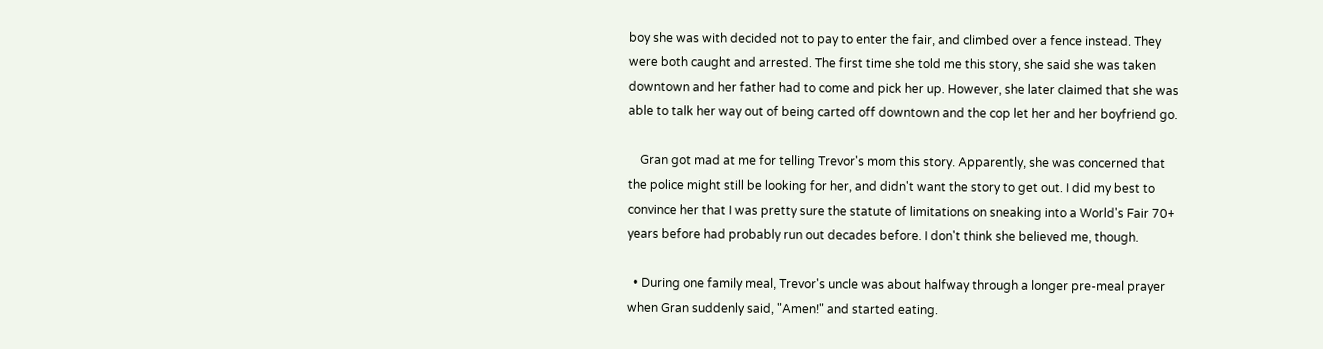boy she was with decided not to pay to enter the fair, and climbed over a fence instead. They were both caught and arrested. The first time she told me this story, she said she was taken downtown and her father had to come and pick her up. However, she later claimed that she was able to talk her way out of being carted off downtown and the cop let her and her boyfriend go.

    Gran got mad at me for telling Trevor's mom this story. Apparently, she was concerned that the police might still be looking for her, and didn't want the story to get out. I did my best to convince her that I was pretty sure the statute of limitations on sneaking into a World's Fair 70+ years before had probably run out decades before. I don't think she believed me, though.

  • During one family meal, Trevor's uncle was about halfway through a longer pre-meal prayer when Gran suddenly said, "Amen!" and started eating.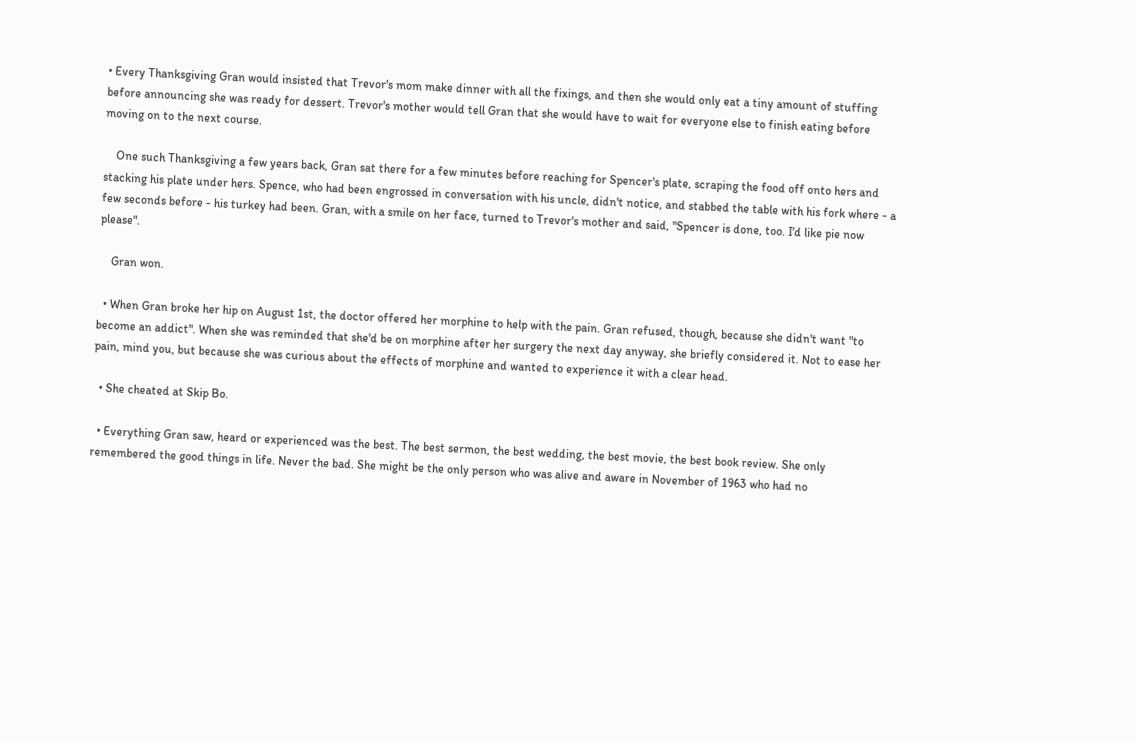• Every Thanksgiving Gran would insisted that Trevor's mom make dinner with all the fixings, and then she would only eat a tiny amount of stuffing before announcing she was ready for dessert. Trevor's mother would tell Gran that she would have to wait for everyone else to finish eating before moving on to the next course.

    One such Thanksgiving a few years back, Gran sat there for a few minutes before reaching for Spencer's plate, scraping the food off onto hers and stacking his plate under hers. Spence, who had been engrossed in conversation with his uncle, didn't notice, and stabbed the table with his fork where - a few seconds before - his turkey had been. Gran, with a smile on her face, turned to Trevor's mother and said, "Spencer is done, too. I'd like pie now please".

    Gran won.

  • When Gran broke her hip on August 1st, the doctor offered her morphine to help with the pain. Gran refused, though, because she didn't want "to become an addict". When she was reminded that she'd be on morphine after her surgery the next day anyway, she briefly considered it. Not to ease her pain, mind you, but because she was curious about the effects of morphine and wanted to experience it with a clear head.

  • She cheated at Skip Bo.

  • Everything Gran saw, heard or experienced was the best. The best sermon, the best wedding, the best movie, the best book review. She only remembered the good things in life. Never the bad. She might be the only person who was alive and aware in November of 1963 who had no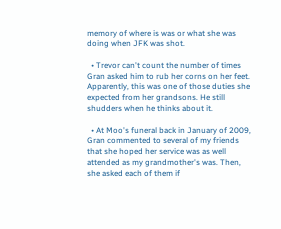memory of where is was or what she was doing when JFK was shot.

  • Trevor can't count the number of times Gran asked him to rub her corns on her feet. Apparently, this was one of those duties she expected from her grandsons. He still shudders when he thinks about it.

  • At Moo's funeral back in January of 2009, Gran commented to several of my friends that she hoped her service was as well attended as my grandmother's was. Then, she asked each of them if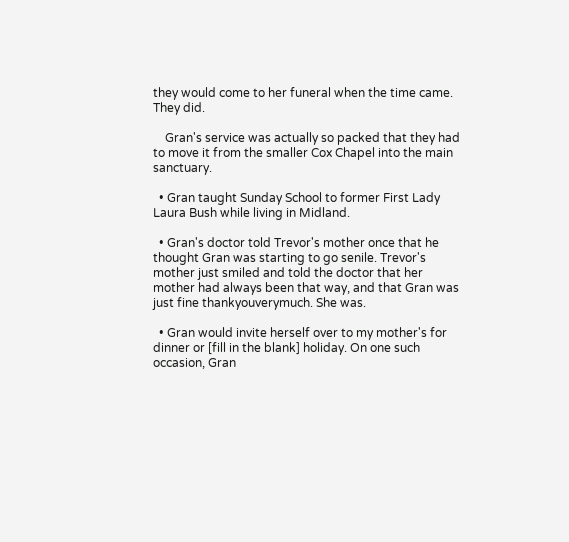they would come to her funeral when the time came. They did.

    Gran's service was actually so packed that they had to move it from the smaller Cox Chapel into the main sanctuary.

  • Gran taught Sunday School to former First Lady Laura Bush while living in Midland.

  • Gran's doctor told Trevor's mother once that he thought Gran was starting to go senile. Trevor's mother just smiled and told the doctor that her mother had always been that way, and that Gran was just fine thankyouverymuch. She was.

  • Gran would invite herself over to my mother's for dinner or [fill in the blank] holiday. On one such occasion, Gran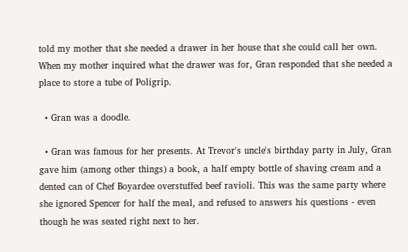told my mother that she needed a drawer in her house that she could call her own. When my mother inquired what the drawer was for, Gran responded that she needed a place to store a tube of Poligrip.

  • Gran was a doodle.

  • Gran was famous for her presents. At Trevor's uncle's birthday party in July, Gran gave him (among other things) a book, a half empty bottle of shaving cream and a dented can of Chef Boyardee overstuffed beef ravioli. This was the same party where she ignored Spencer for half the meal, and refused to answers his questions - even though he was seated right next to her.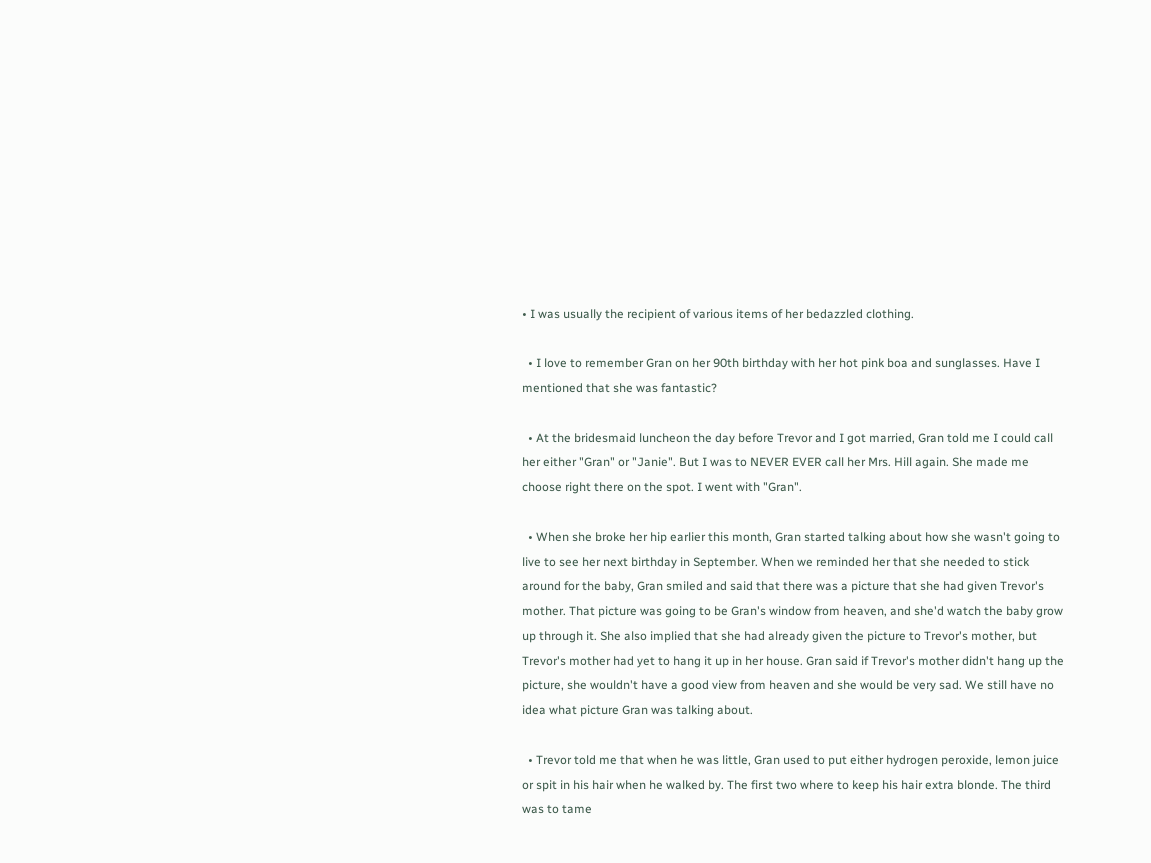• I was usually the recipient of various items of her bedazzled clothing.

  • I love to remember Gran on her 90th birthday with her hot pink boa and sunglasses. Have I mentioned that she was fantastic?

  • At the bridesmaid luncheon the day before Trevor and I got married, Gran told me I could call her either "Gran" or "Janie". But I was to NEVER EVER call her Mrs. Hill again. She made me choose right there on the spot. I went with "Gran".

  • When she broke her hip earlier this month, Gran started talking about how she wasn't going to live to see her next birthday in September. When we reminded her that she needed to stick around for the baby, Gran smiled and said that there was a picture that she had given Trevor's mother. That picture was going to be Gran's window from heaven, and she'd watch the baby grow up through it. She also implied that she had already given the picture to Trevor's mother, but Trevor's mother had yet to hang it up in her house. Gran said if Trevor's mother didn't hang up the picture, she wouldn't have a good view from heaven and she would be very sad. We still have no idea what picture Gran was talking about.

  • Trevor told me that when he was little, Gran used to put either hydrogen peroxide, lemon juice or spit in his hair when he walked by. The first two where to keep his hair extra blonde. The third was to tame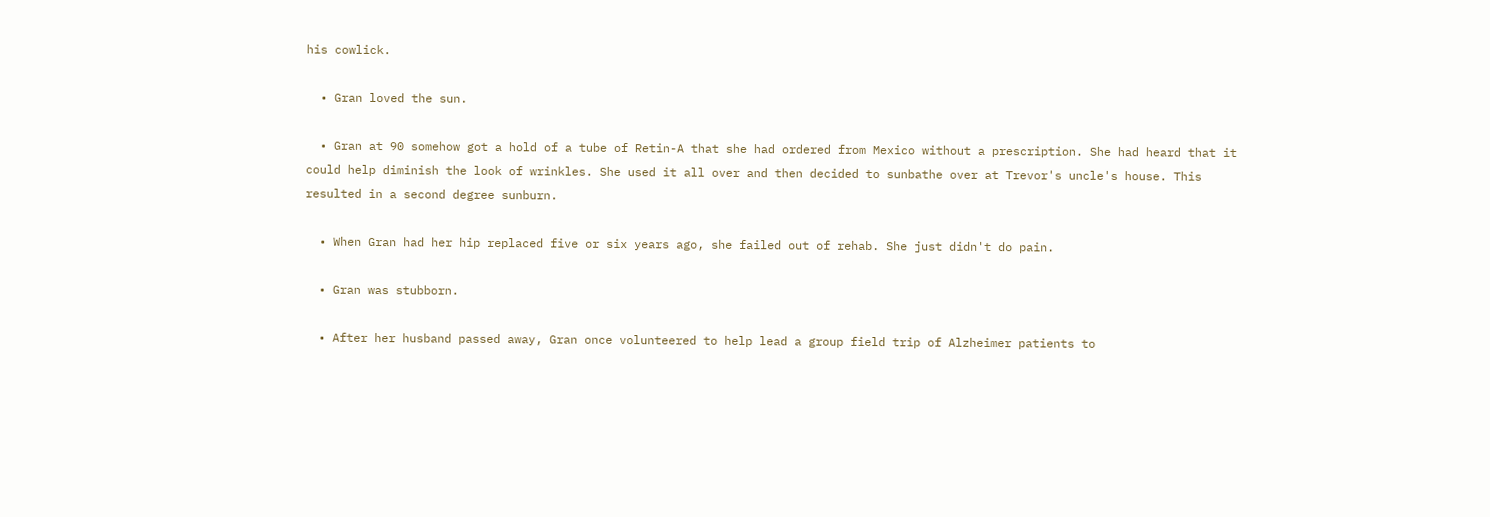his cowlick.

  • Gran loved the sun.

  • Gran at 90 somehow got a hold of a tube of Retin-A that she had ordered from Mexico without a prescription. She had heard that it could help diminish the look of wrinkles. She used it all over and then decided to sunbathe over at Trevor's uncle's house. This resulted in a second degree sunburn.

  • When Gran had her hip replaced five or six years ago, she failed out of rehab. She just didn't do pain.

  • Gran was stubborn.

  • After her husband passed away, Gran once volunteered to help lead a group field trip of Alzheimer patients to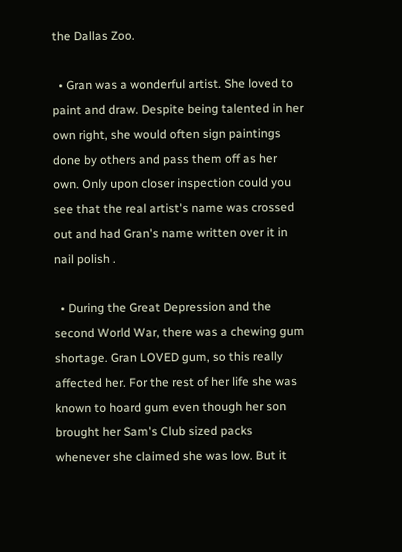the Dallas Zoo.

  • Gran was a wonderful artist. She loved to paint and draw. Despite being talented in her own right, she would often sign paintings done by others and pass them off as her own. Only upon closer inspection could you see that the real artist's name was crossed out and had Gran's name written over it in nail polish .

  • During the Great Depression and the second World War, there was a chewing gum shortage. Gran LOVED gum, so this really affected her. For the rest of her life she was known to hoard gum even though her son brought her Sam's Club sized packs whenever she claimed she was low. But it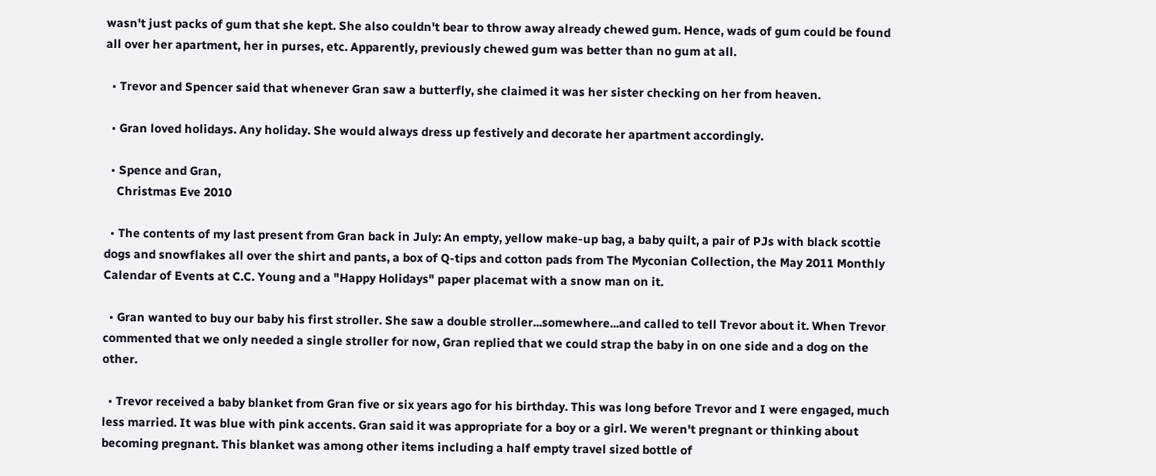wasn't just packs of gum that she kept. She also couldn't bear to throw away already chewed gum. Hence, wads of gum could be found all over her apartment, her in purses, etc. Apparently, previously chewed gum was better than no gum at all.

  • Trevor and Spencer said that whenever Gran saw a butterfly, she claimed it was her sister checking on her from heaven.

  • Gran loved holidays. Any holiday. She would always dress up festively and decorate her apartment accordingly.

  • Spence and Gran,
    Christmas Eve 2010

  • The contents of my last present from Gran back in July: An empty, yellow make-up bag, a baby quilt, a pair of PJs with black scottie dogs and snowflakes all over the shirt and pants, a box of Q-tips and cotton pads from The Myconian Collection, the May 2011 Monthly Calendar of Events at C.C. Young and a "Happy Holidays" paper placemat with a snow man on it.

  • Gran wanted to buy our baby his first stroller. She saw a double stroller...somewhere...and called to tell Trevor about it. When Trevor commented that we only needed a single stroller for now, Gran replied that we could strap the baby in on one side and a dog on the other.

  • Trevor received a baby blanket from Gran five or six years ago for his birthday. This was long before Trevor and I were engaged, much less married. It was blue with pink accents. Gran said it was appropriate for a boy or a girl. We weren't pregnant or thinking about becoming pregnant. This blanket was among other items including a half empty travel sized bottle of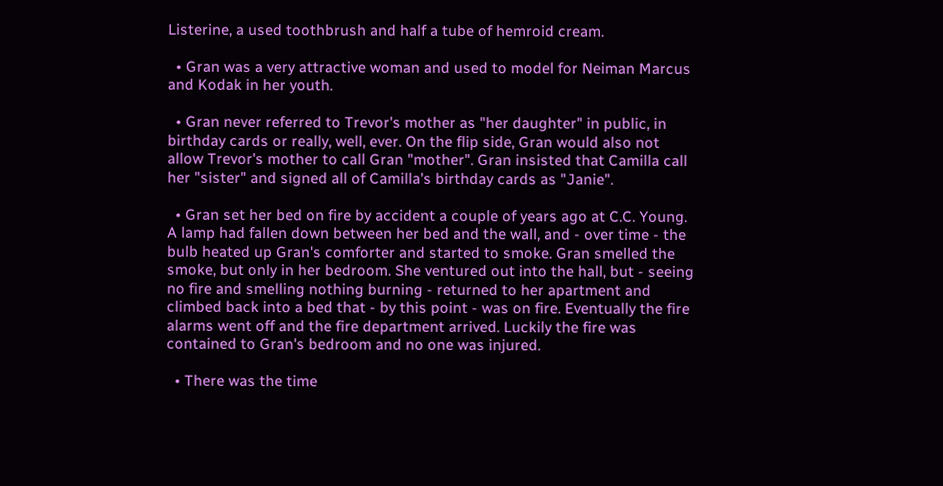Listerine, a used toothbrush and half a tube of hemroid cream.

  • Gran was a very attractive woman and used to model for Neiman Marcus and Kodak in her youth.

  • Gran never referred to Trevor's mother as "her daughter" in public, in birthday cards or really, well, ever. On the flip side, Gran would also not allow Trevor's mother to call Gran "mother". Gran insisted that Camilla call her "sister" and signed all of Camilla's birthday cards as "Janie".

  • Gran set her bed on fire by accident a couple of years ago at C.C. Young. A lamp had fallen down between her bed and the wall, and - over time - the bulb heated up Gran's comforter and started to smoke. Gran smelled the smoke, but only in her bedroom. She ventured out into the hall, but - seeing no fire and smelling nothing burning - returned to her apartment and climbed back into a bed that - by this point - was on fire. Eventually the fire alarms went off and the fire department arrived. Luckily the fire was contained to Gran's bedroom and no one was injured.

  • There was the time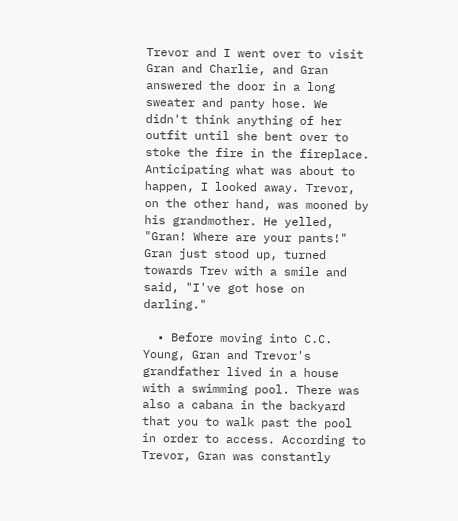Trevor and I went over to visit Gran and Charlie, and Gran answered the door in a long sweater and panty hose. We didn't think anything of her outfit until she bent over to stoke the fire in the fireplace. Anticipating what was about to happen, I looked away. Trevor, on the other hand, was mooned by his grandmother. He yelled, "Gran! Where are your pants!" Gran just stood up, turned towards Trev with a smile and said, "I've got hose on darling."

  • Before moving into C.C. Young, Gran and Trevor's grandfather lived in a house with a swimming pool. There was also a cabana in the backyard that you to walk past the pool in order to access. According to Trevor, Gran was constantly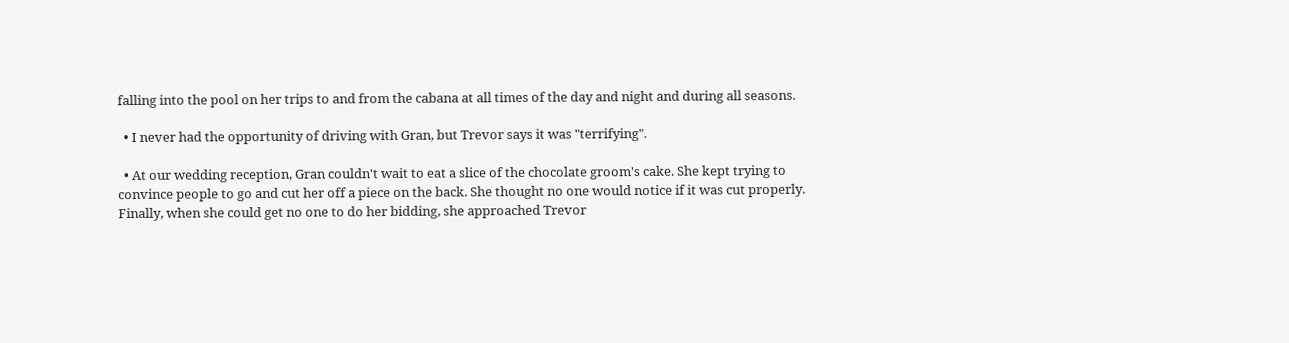falling into the pool on her trips to and from the cabana at all times of the day and night and during all seasons.

  • I never had the opportunity of driving with Gran, but Trevor says it was "terrifying".

  • At our wedding reception, Gran couldn't wait to eat a slice of the chocolate groom's cake. She kept trying to convince people to go and cut her off a piece on the back. She thought no one would notice if it was cut properly. Finally, when she could get no one to do her bidding, she approached Trevor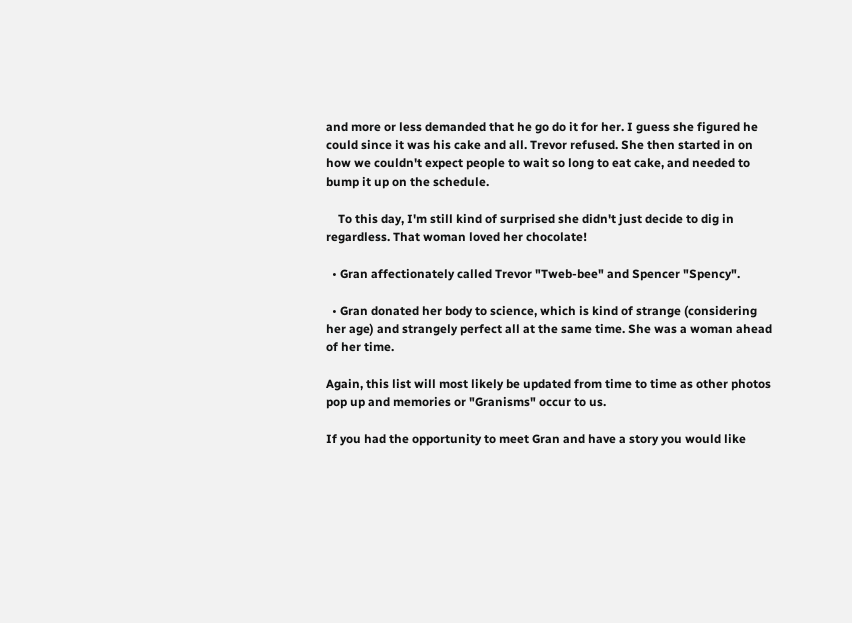and more or less demanded that he go do it for her. I guess she figured he could since it was his cake and all. Trevor refused. She then started in on how we couldn't expect people to wait so long to eat cake, and needed to bump it up on the schedule.

    To this day, I'm still kind of surprised she didn't just decide to dig in regardless. That woman loved her chocolate!

  • Gran affectionately called Trevor "Tweb-bee" and Spencer "Spency".

  • Gran donated her body to science, which is kind of strange (considering her age) and strangely perfect all at the same time. She was a woman ahead of her time.

Again, this list will most likely be updated from time to time as other photos pop up and memories or "Granisms" occur to us.

If you had the opportunity to meet Gran and have a story you would like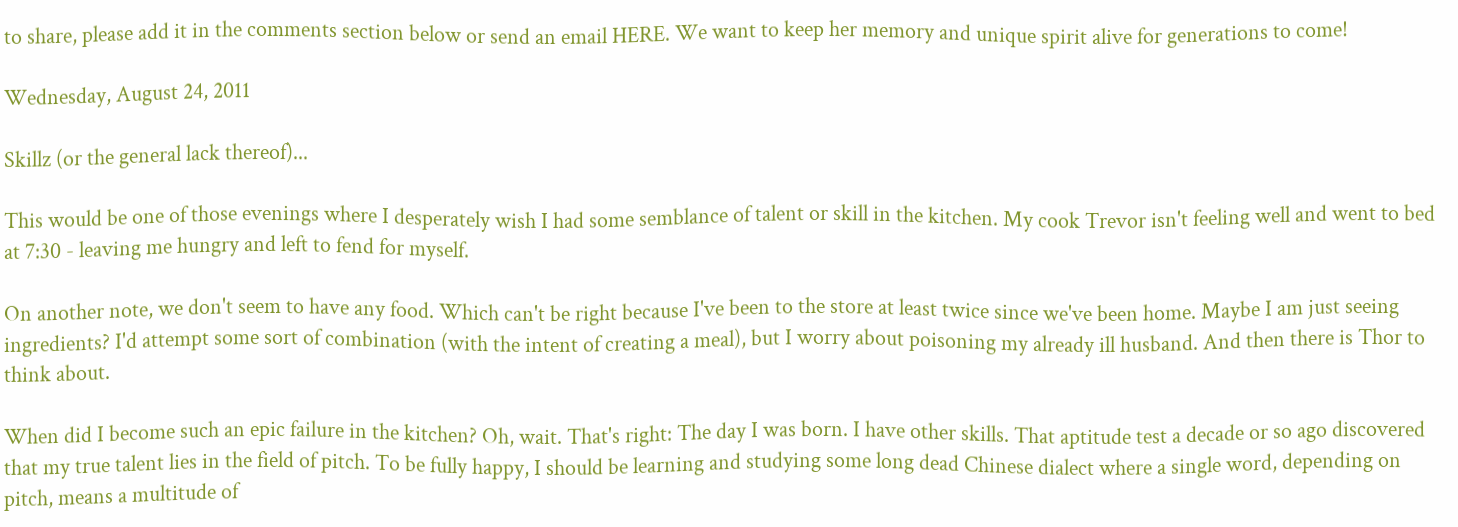to share, please add it in the comments section below or send an email HERE. We want to keep her memory and unique spirit alive for generations to come!

Wednesday, August 24, 2011

Skillz (or the general lack thereof)...

This would be one of those evenings where I desperately wish I had some semblance of talent or skill in the kitchen. My cook Trevor isn't feeling well and went to bed at 7:30 - leaving me hungry and left to fend for myself.

On another note, we don't seem to have any food. Which can't be right because I've been to the store at least twice since we've been home. Maybe I am just seeing ingredients? I'd attempt some sort of combination (with the intent of creating a meal), but I worry about poisoning my already ill husband. And then there is Thor to think about.

When did I become such an epic failure in the kitchen? Oh, wait. That's right: The day I was born. I have other skills. That aptitude test a decade or so ago discovered that my true talent lies in the field of pitch. To be fully happy, I should be learning and studying some long dead Chinese dialect where a single word, depending on pitch, means a multitude of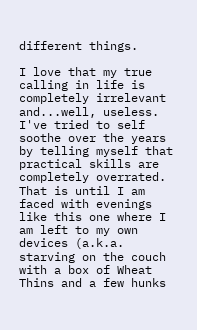different things.

I love that my true calling in life is completely irrelevant and...well, useless. I've tried to self soothe over the years by telling myself that practical skills are completely overrated. That is until I am faced with evenings like this one where I am left to my own devices (a.k.a. starving on the couch with a box of Wheat Thins and a few hunks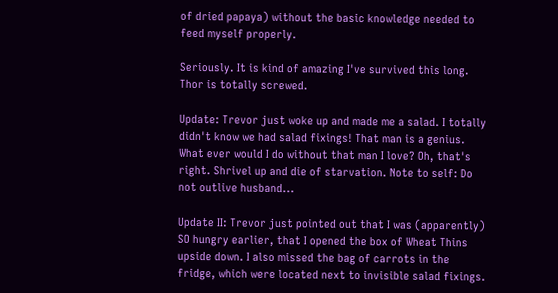of dried papaya) without the basic knowledge needed to feed myself properly.

Seriously. It is kind of amazing I've survived this long. Thor is totally screwed.

Update: Trevor just woke up and made me a salad. I totally didn't know we had salad fixings! That man is a genius. What ever would I do without that man I love? Oh, that's right. Shrivel up and die of starvation. Note to self: Do not outlive husband...

Update II: Trevor just pointed out that I was (apparently) SO hungry earlier, that I opened the box of Wheat Thins upside down. I also missed the bag of carrots in the fridge, which were located next to invisible salad fixings.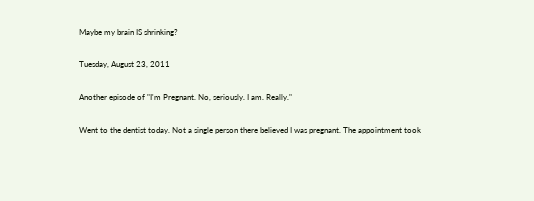Maybe my brain IS shrinking?

Tuesday, August 23, 2011

Another episode of "I'm Pregnant. No, seriously. I am. Really."

Went to the dentist today. Not a single person there believed I was pregnant. The appointment took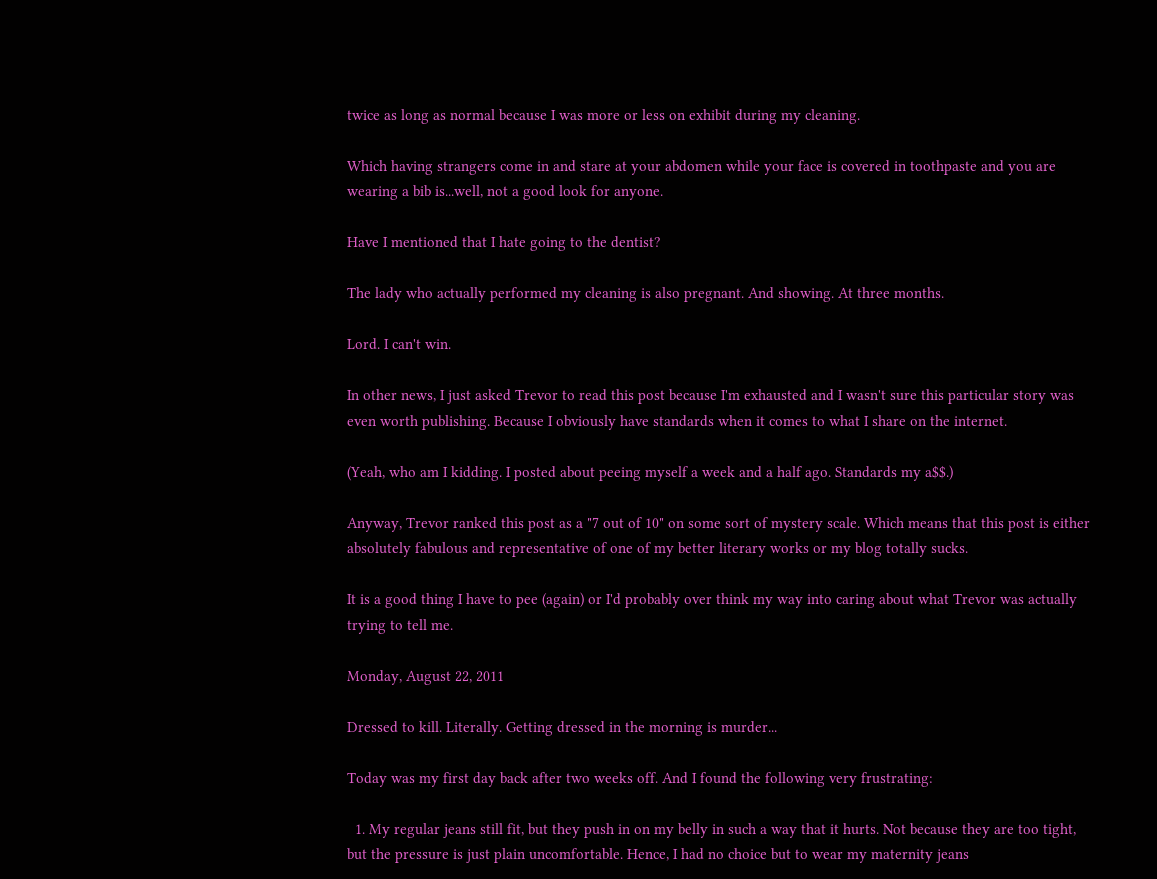twice as long as normal because I was more or less on exhibit during my cleaning.

Which having strangers come in and stare at your abdomen while your face is covered in toothpaste and you are wearing a bib is...well, not a good look for anyone.

Have I mentioned that I hate going to the dentist?

The lady who actually performed my cleaning is also pregnant. And showing. At three months.

Lord. I can't win.

In other news, I just asked Trevor to read this post because I'm exhausted and I wasn't sure this particular story was even worth publishing. Because I obviously have standards when it comes to what I share on the internet.

(Yeah, who am I kidding. I posted about peeing myself a week and a half ago. Standards my a$$.)

Anyway, Trevor ranked this post as a "7 out of 10" on some sort of mystery scale. Which means that this post is either absolutely fabulous and representative of one of my better literary works or my blog totally sucks.

It is a good thing I have to pee (again) or I'd probably over think my way into caring about what Trevor was actually trying to tell me.

Monday, August 22, 2011

Dressed to kill. Literally. Getting dressed in the morning is murder...

Today was my first day back after two weeks off. And I found the following very frustrating:

  1. My regular jeans still fit, but they push in on my belly in such a way that it hurts. Not because they are too tight, but the pressure is just plain uncomfortable. Hence, I had no choice but to wear my maternity jeans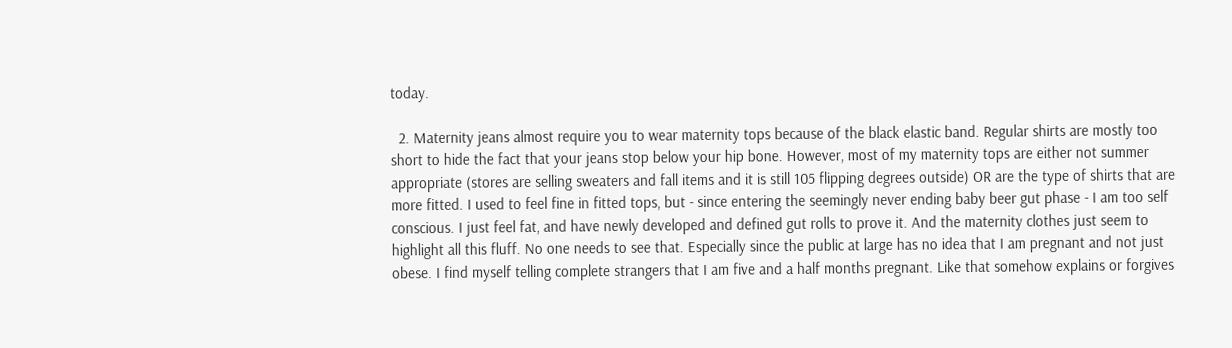today.

  2. Maternity jeans almost require you to wear maternity tops because of the black elastic band. Regular shirts are mostly too short to hide the fact that your jeans stop below your hip bone. However, most of my maternity tops are either not summer appropriate (stores are selling sweaters and fall items and it is still 105 flipping degrees outside) OR are the type of shirts that are more fitted. I used to feel fine in fitted tops, but - since entering the seemingly never ending baby beer gut phase - I am too self conscious. I just feel fat, and have newly developed and defined gut rolls to prove it. And the maternity clothes just seem to highlight all this fluff. No one needs to see that. Especially since the public at large has no idea that I am pregnant and not just obese. I find myself telling complete strangers that I am five and a half months pregnant. Like that somehow explains or forgives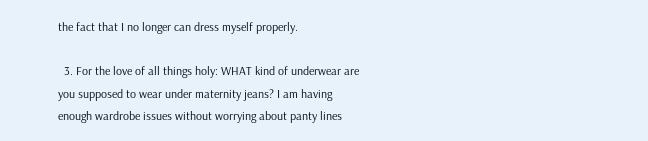the fact that I no longer can dress myself properly.

  3. For the love of all things holy: WHAT kind of underwear are you supposed to wear under maternity jeans? I am having enough wardrobe issues without worrying about panty lines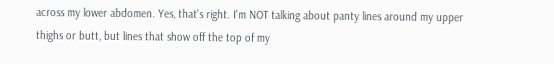across my lower abdomen. Yes, that's right. I'm NOT talking about panty lines around my upper thighs or butt, but lines that show off the top of my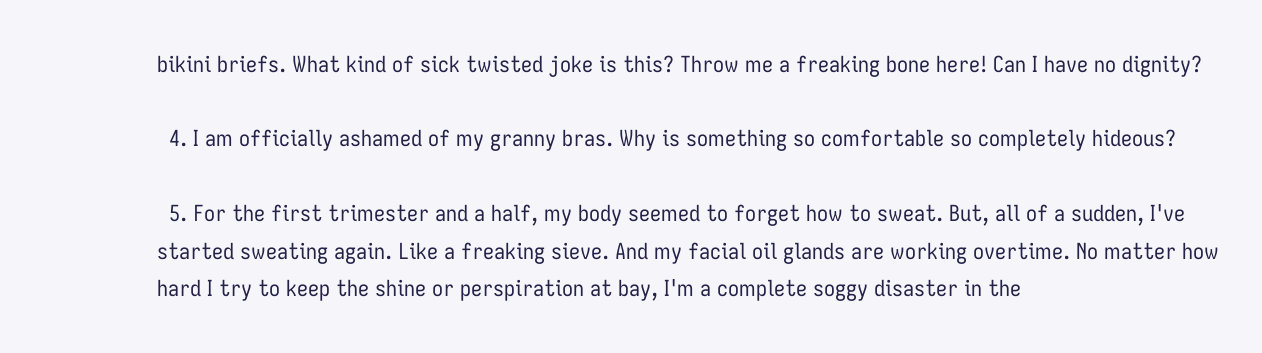bikini briefs. What kind of sick twisted joke is this? Throw me a freaking bone here! Can I have no dignity?

  4. I am officially ashamed of my granny bras. Why is something so comfortable so completely hideous?

  5. For the first trimester and a half, my body seemed to forget how to sweat. But, all of a sudden, I've started sweating again. Like a freaking sieve. And my facial oil glands are working overtime. No matter how hard I try to keep the shine or perspiration at bay, I'm a complete soggy disaster in the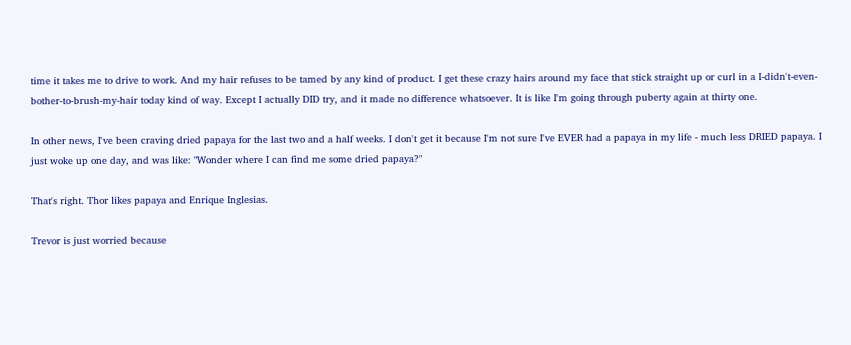time it takes me to drive to work. And my hair refuses to be tamed by any kind of product. I get these crazy hairs around my face that stick straight up or curl in a I-didn't-even-bother-to-brush-my-hair today kind of way. Except I actually DID try, and it made no difference whatsoever. It is like I'm going through puberty again at thirty one.

In other news, I've been craving dried papaya for the last two and a half weeks. I don't get it because I'm not sure I've EVER had a papaya in my life - much less DRIED papaya. I just woke up one day, and was like: "Wonder where I can find me some dried papaya?"

That's right. Thor likes papaya and Enrique Inglesias.

Trevor is just worried because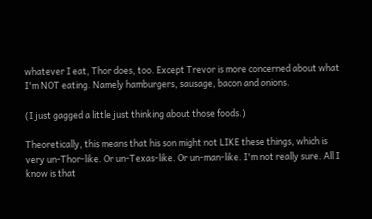whatever I eat, Thor does, too. Except Trevor is more concerned about what I'm NOT eating. Namely hamburgers, sausage, bacon and onions.

(I just gagged a little just thinking about those foods.)

Theoretically, this means that his son might not LIKE these things, which is very un-Thor-like. Or un-Texas-like. Or un-man-like. I'm not really sure. All I know is that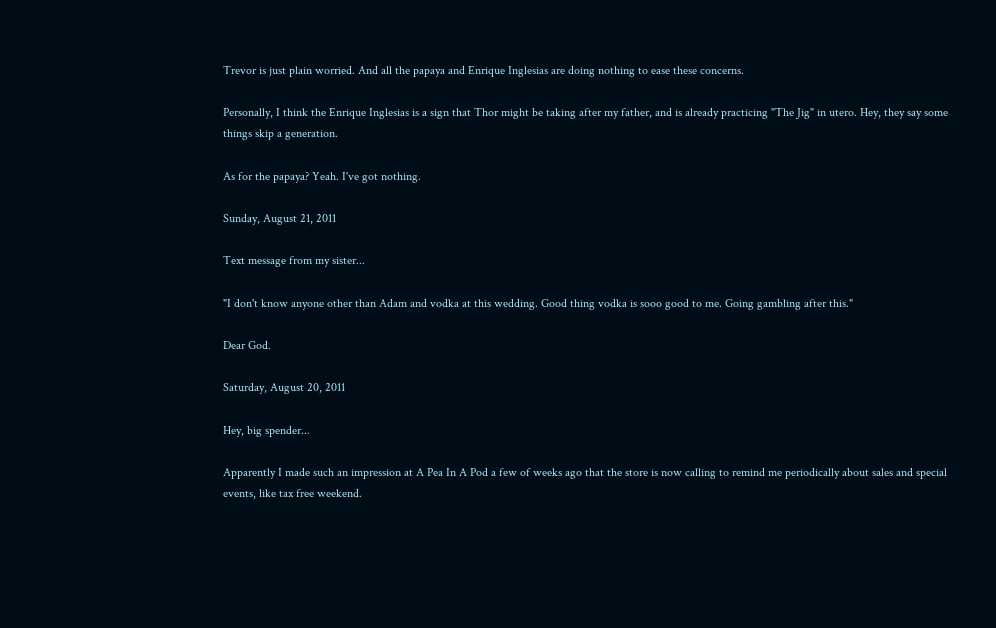Trevor is just plain worried. And all the papaya and Enrique Inglesias are doing nothing to ease these concerns.

Personally, I think the Enrique Inglesias is a sign that Thor might be taking after my father, and is already practicing "The Jig" in utero. Hey, they say some things skip a generation.

As for the papaya? Yeah. I've got nothing.

Sunday, August 21, 2011

Text message from my sister...

"I don't know anyone other than Adam and vodka at this wedding. Good thing vodka is sooo good to me. Going gambling after this."

Dear God.

Saturday, August 20, 2011

Hey, big spender...

Apparently I made such an impression at A Pea In A Pod a few of weeks ago that the store is now calling to remind me periodically about sales and special events, like tax free weekend.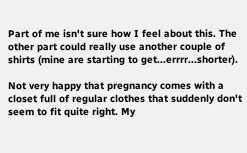Part of me isn't sure how I feel about this. The other part could really use another couple of shirts (mine are starting to get...errrr...shorter).

Not very happy that pregnancy comes with a closet full of regular clothes that suddenly don't seem to fit quite right. My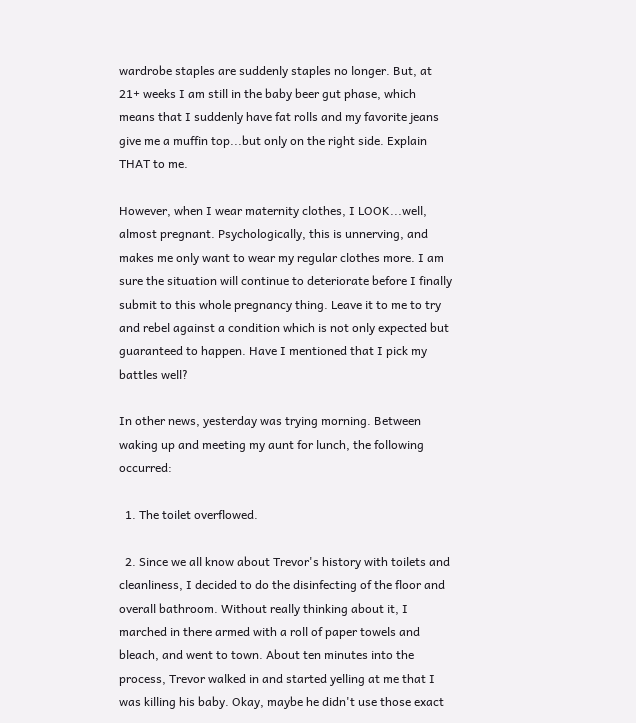wardrobe staples are suddenly staples no longer. But, at 21+ weeks I am still in the baby beer gut phase, which means that I suddenly have fat rolls and my favorite jeans give me a muffin top...but only on the right side. Explain THAT to me.

However, when I wear maternity clothes, I LOOK...well, almost pregnant. Psychologically, this is unnerving, and makes me only want to wear my regular clothes more. I am sure the situation will continue to deteriorate before I finally submit to this whole pregnancy thing. Leave it to me to try and rebel against a condition which is not only expected but guaranteed to happen. Have I mentioned that I pick my battles well?

In other news, yesterday was trying morning. Between waking up and meeting my aunt for lunch, the following occurred:

  1. The toilet overflowed.

  2. Since we all know about Trevor's history with toilets and cleanliness, I decided to do the disinfecting of the floor and overall bathroom. Without really thinking about it, I marched in there armed with a roll of paper towels and bleach, and went to town. About ten minutes into the process, Trevor walked in and started yelling at me that I was killing his baby. Okay, maybe he didn't use those exact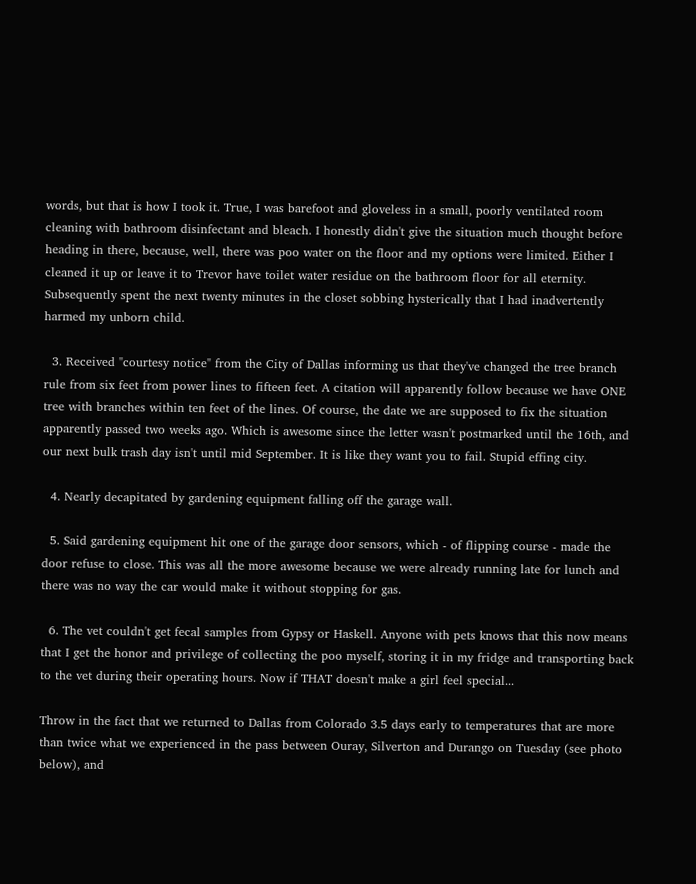words, but that is how I took it. True, I was barefoot and gloveless in a small, poorly ventilated room cleaning with bathroom disinfectant and bleach. I honestly didn't give the situation much thought before heading in there, because, well, there was poo water on the floor and my options were limited. Either I cleaned it up or leave it to Trevor have toilet water residue on the bathroom floor for all eternity. Subsequently spent the next twenty minutes in the closet sobbing hysterically that I had inadvertently harmed my unborn child.

  3. Received "courtesy notice" from the City of Dallas informing us that they've changed the tree branch rule from six feet from power lines to fifteen feet. A citation will apparently follow because we have ONE tree with branches within ten feet of the lines. Of course, the date we are supposed to fix the situation apparently passed two weeks ago. Which is awesome since the letter wasn't postmarked until the 16th, and our next bulk trash day isn't until mid September. It is like they want you to fail. Stupid effing city.

  4. Nearly decapitated by gardening equipment falling off the garage wall.

  5. Said gardening equipment hit one of the garage door sensors, which - of flipping course - made the door refuse to close. This was all the more awesome because we were already running late for lunch and there was no way the car would make it without stopping for gas.

  6. The vet couldn't get fecal samples from Gypsy or Haskell. Anyone with pets knows that this now means that I get the honor and privilege of collecting the poo myself, storing it in my fridge and transporting back to the vet during their operating hours. Now if THAT doesn't make a girl feel special...

Throw in the fact that we returned to Dallas from Colorado 3.5 days early to temperatures that are more than twice what we experienced in the pass between Ouray, Silverton and Durango on Tuesday (see photo below), and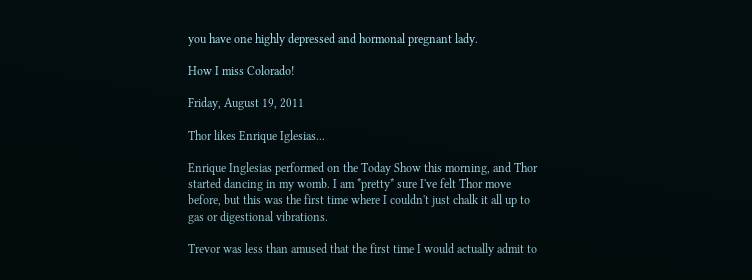you have one highly depressed and hormonal pregnant lady.

How I miss Colorado!

Friday, August 19, 2011

Thor likes Enrique Iglesias...

Enrique Inglesias performed on the Today Show this morning, and Thor started dancing in my womb. I am *pretty* sure I've felt Thor move before, but this was the first time where I couldn't just chalk it all up to gas or digestional vibrations.

Trevor was less than amused that the first time I would actually admit to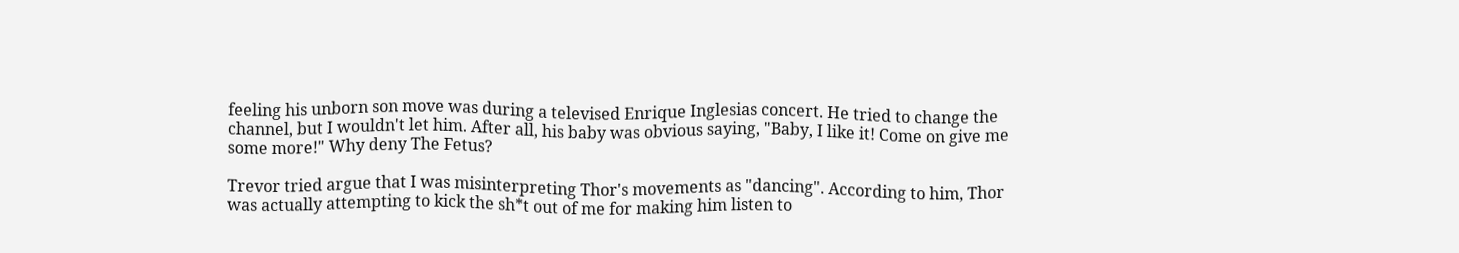feeling his unborn son move was during a televised Enrique Inglesias concert. He tried to change the channel, but I wouldn't let him. After all, his baby was obvious saying, "Baby, I like it! Come on give me some more!" Why deny The Fetus?

Trevor tried argue that I was misinterpreting Thor's movements as "dancing". According to him, Thor was actually attempting to kick the sh*t out of me for making him listen to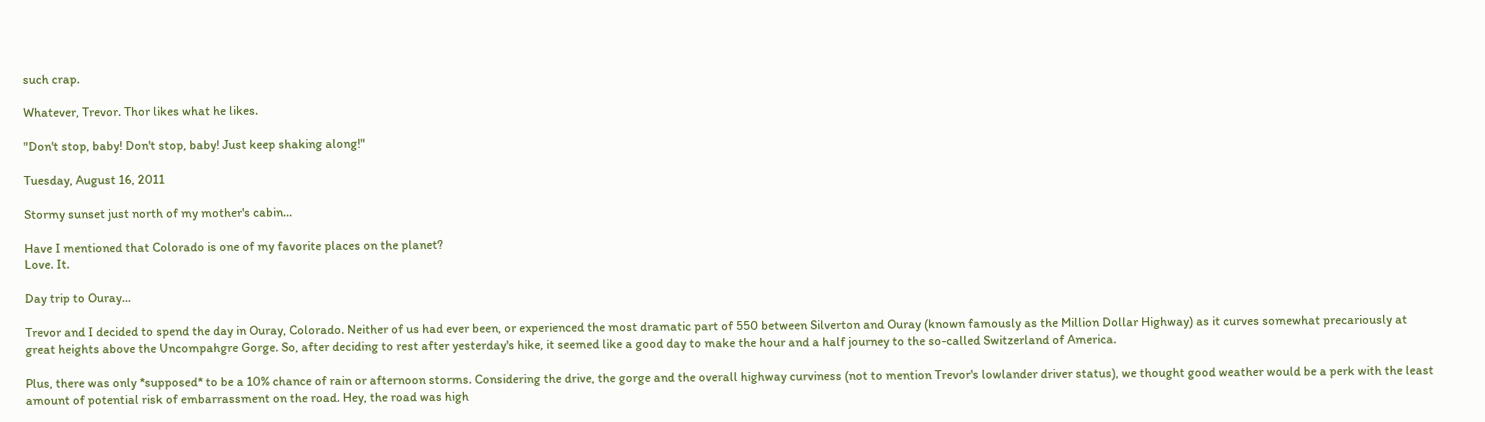such crap.

Whatever, Trevor. Thor likes what he likes.

"Don't stop, baby! Don't stop, baby! Just keep shaking along!"

Tuesday, August 16, 2011

Stormy sunset just north of my mother's cabin...

Have I mentioned that Colorado is one of my favorite places on the planet?
Love. It.

Day trip to Ouray...

Trevor and I decided to spend the day in Ouray, Colorado. Neither of us had ever been, or experienced the most dramatic part of 550 between Silverton and Ouray (known famously as the Million Dollar Highway) as it curves somewhat precariously at great heights above the Uncompahgre Gorge. So, after deciding to rest after yesterday's hike, it seemed like a good day to make the hour and a half journey to the so-called Switzerland of America.

Plus, there was only *supposed* to be a 10% chance of rain or afternoon storms. Considering the drive, the gorge and the overall highway curviness (not to mention Trevor's lowlander driver status), we thought good weather would be a perk with the least amount of potential risk of embarrassment on the road. Hey, the road was high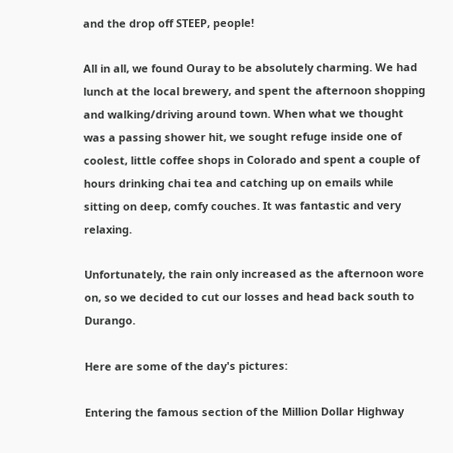and the drop off STEEP, people!

All in all, we found Ouray to be absolutely charming. We had lunch at the local brewery, and spent the afternoon shopping and walking/driving around town. When what we thought was a passing shower hit, we sought refuge inside one of coolest, little coffee shops in Colorado and spent a couple of hours drinking chai tea and catching up on emails while sitting on deep, comfy couches. It was fantastic and very relaxing.

Unfortunately, the rain only increased as the afternoon wore on, so we decided to cut our losses and head back south to Durango.

Here are some of the day's pictures:

Entering the famous section of the Million Dollar Highway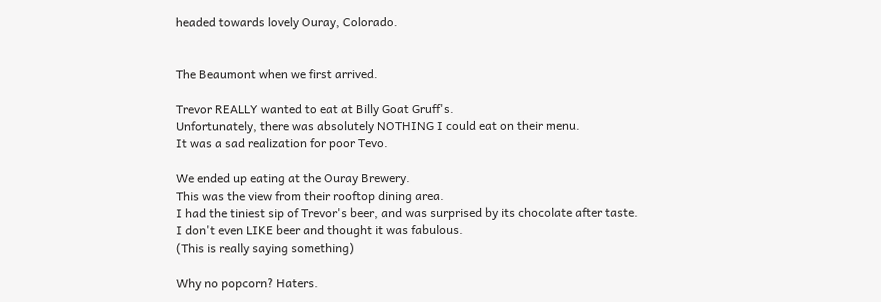headed towards lovely Ouray, Colorado.


The Beaumont when we first arrived.

Trevor REALLY wanted to eat at Billy Goat Gruff's.
Unfortunately, there was absolutely NOTHING I could eat on their menu.
It was a sad realization for poor Tevo.

We ended up eating at the Ouray Brewery.
This was the view from their rooftop dining area.
I had the tiniest sip of Trevor's beer, and was surprised by its chocolate after taste.
I don't even LIKE beer and thought it was fabulous.
(This is really saying something)

Why no popcorn? Haters.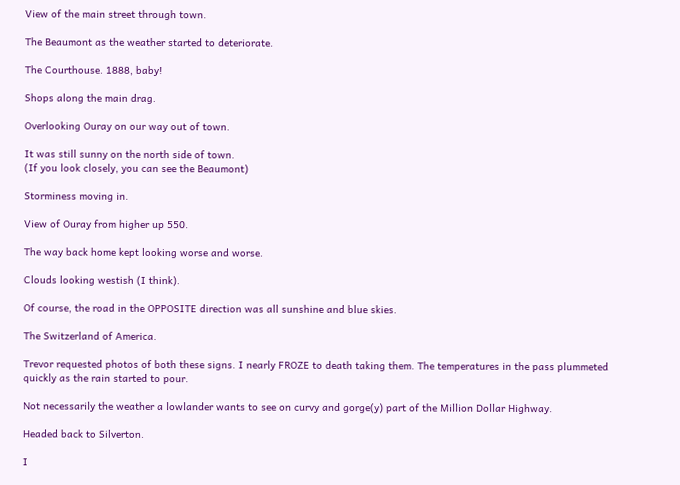View of the main street through town.

The Beaumont as the weather started to deteriorate.

The Courthouse. 1888, baby!

Shops along the main drag.

Overlooking Ouray on our way out of town.

It was still sunny on the north side of town.
(If you look closely, you can see the Beaumont)

Storminess moving in.

View of Ouray from higher up 550.

The way back home kept looking worse and worse.

Clouds looking westish (I think).

Of course, the road in the OPPOSITE direction was all sunshine and blue skies.

The Switzerland of America.

Trevor requested photos of both these signs. I nearly FROZE to death taking them. The temperatures in the pass plummeted quickly as the rain started to pour.

Not necessarily the weather a lowlander wants to see on curvy and gorge(y) part of the Million Dollar Highway.

Headed back to Silverton.

I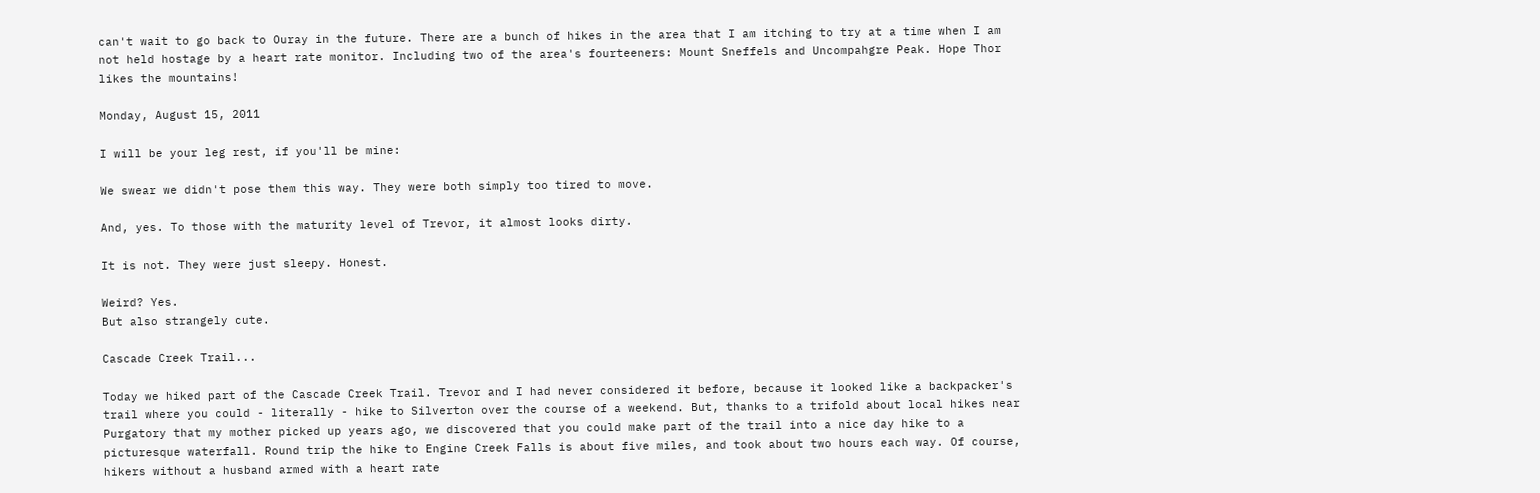can't wait to go back to Ouray in the future. There are a bunch of hikes in the area that I am itching to try at a time when I am not held hostage by a heart rate monitor. Including two of the area's fourteeners: Mount Sneffels and Uncompahgre Peak. Hope Thor likes the mountains!

Monday, August 15, 2011

I will be your leg rest, if you'll be mine:

We swear we didn't pose them this way. They were both simply too tired to move.

And, yes. To those with the maturity level of Trevor, it almost looks dirty.

It is not. They were just sleepy. Honest.

Weird? Yes.
But also strangely cute.

Cascade Creek Trail...

Today we hiked part of the Cascade Creek Trail. Trevor and I had never considered it before, because it looked like a backpacker's trail where you could - literally - hike to Silverton over the course of a weekend. But, thanks to a trifold about local hikes near Purgatory that my mother picked up years ago, we discovered that you could make part of the trail into a nice day hike to a picturesque waterfall. Round trip the hike to Engine Creek Falls is about five miles, and took about two hours each way. Of course, hikers without a husband armed with a heart rate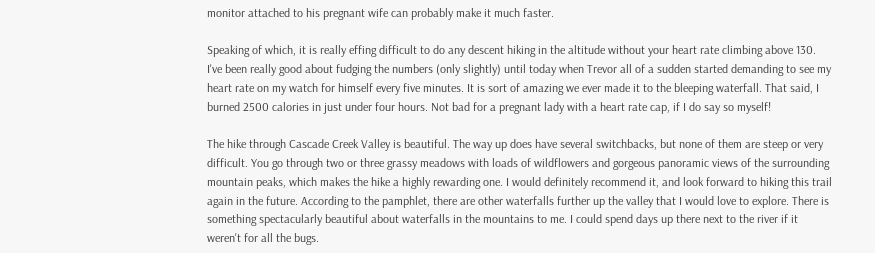monitor attached to his pregnant wife can probably make it much faster.

Speaking of which, it is really effing difficult to do any descent hiking in the altitude without your heart rate climbing above 130. I've been really good about fudging the numbers (only slightly) until today when Trevor all of a sudden started demanding to see my heart rate on my watch for himself every five minutes. It is sort of amazing we ever made it to the bleeping waterfall. That said, I burned 2500 calories in just under four hours. Not bad for a pregnant lady with a heart rate cap, if I do say so myself!

The hike through Cascade Creek Valley is beautiful. The way up does have several switchbacks, but none of them are steep or very difficult. You go through two or three grassy meadows with loads of wildflowers and gorgeous panoramic views of the surrounding mountain peaks, which makes the hike a highly rewarding one. I would definitely recommend it, and look forward to hiking this trail again in the future. According to the pamphlet, there are other waterfalls further up the valley that I would love to explore. There is something spectacularly beautiful about waterfalls in the mountains to me. I could spend days up there next to the river if it weren't for all the bugs.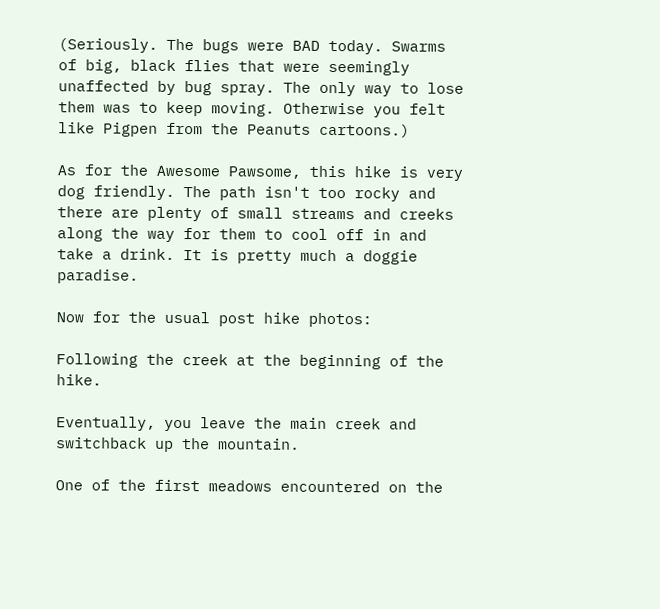(Seriously. The bugs were BAD today. Swarms of big, black flies that were seemingly unaffected by bug spray. The only way to lose them was to keep moving. Otherwise you felt like Pigpen from the Peanuts cartoons.)

As for the Awesome Pawsome, this hike is very dog friendly. The path isn't too rocky and there are plenty of small streams and creeks along the way for them to cool off in and take a drink. It is pretty much a doggie paradise.

Now for the usual post hike photos:

Following the creek at the beginning of the hike.

Eventually, you leave the main creek and switchback up the mountain.

One of the first meadows encountered on the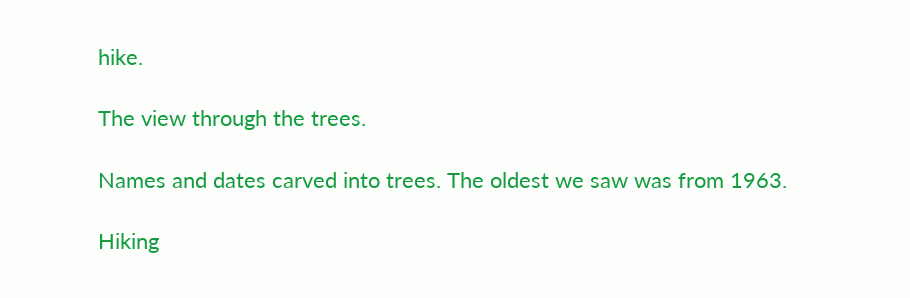hike.

The view through the trees.

Names and dates carved into trees. The oldest we saw was from 1963.

Hiking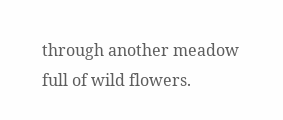through another meadow full of wild flowers.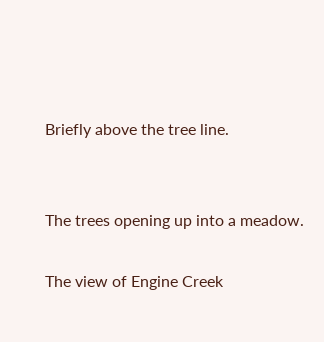Briefly above the tree line.


The trees opening up into a meadow.

The view of Engine Creek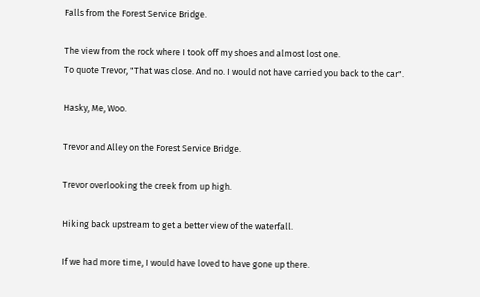Falls from the Forest Service Bridge.

The view from the rock where I took off my shoes and almost lost one.
To quote Trevor, "That was close. And no. I would not have carried you back to the car".

Hasky, Me, Woo.

Trevor and Alley on the Forest Service Bridge.

Trevor overlooking the creek from up high.

Hiking back upstream to get a better view of the waterfall.

If we had more time, I would have loved to have gone up there.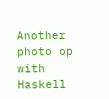Another photo op with Haskell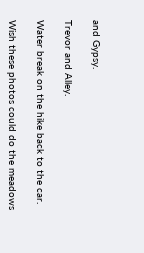and Gypsy.

Trevor and Alley.

Water break on the hike back to the car.

Wish these photos could do the meadows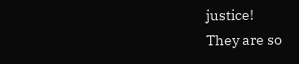justice!
They are so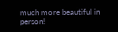much more beautiful in person!